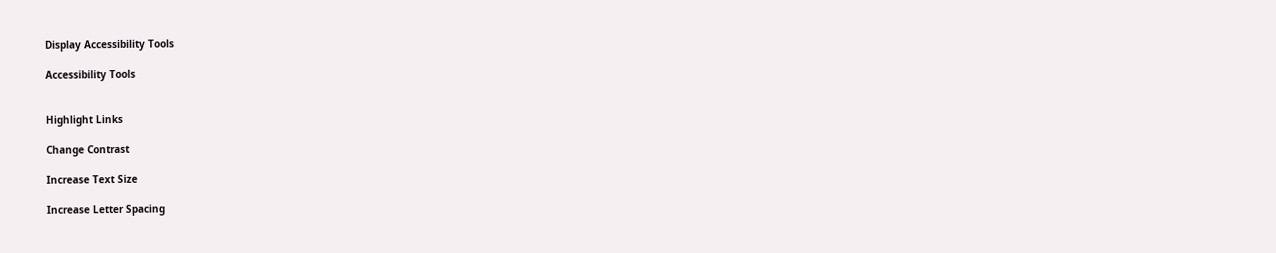Display Accessibility Tools

Accessibility Tools


Highlight Links

Change Contrast

Increase Text Size

Increase Letter Spacing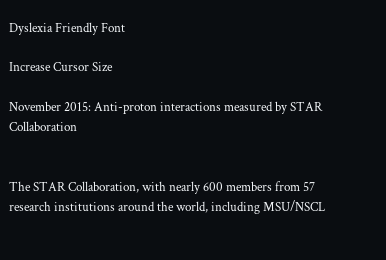Dyslexia Friendly Font

Increase Cursor Size

November 2015: Anti-proton interactions measured by STAR Collaboration


The STAR Collaboration, with nearly 600 members from 57 research institutions around the world, including MSU/NSCL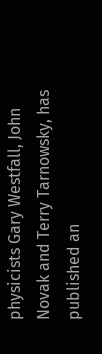physicists Gary Westfall, John Novak and Terry Tarnowsky, has published an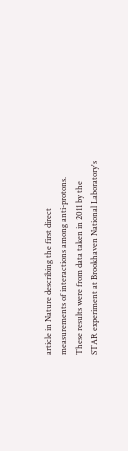article in Nature describing the first direct measurements of interactions among anti-protons. These results were from data taken in 2011 by the STAR experiment at Brookhaven National Laboratory's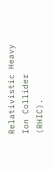Relativistic Heavy Ion Collider (RHIC).